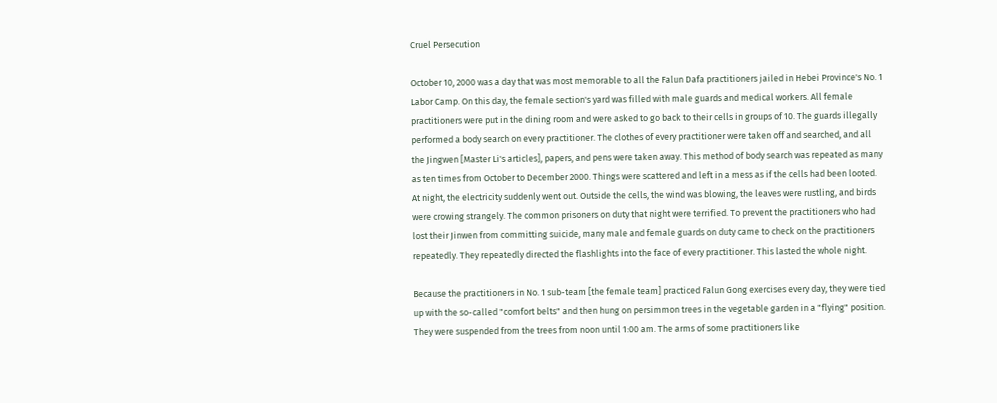Cruel Persecution

October 10, 2000 was a day that was most memorable to all the Falun Dafa practitioners jailed in Hebei Province's No. 1 Labor Camp. On this day, the female section's yard was filled with male guards and medical workers. All female practitioners were put in the dining room and were asked to go back to their cells in groups of 10. The guards illegally performed a body search on every practitioner. The clothes of every practitioner were taken off and searched, and all the Jingwen [Master Li's articles], papers, and pens were taken away. This method of body search was repeated as many as ten times from October to December 2000. Things were scattered and left in a mess as if the cells had been looted. At night, the electricity suddenly went out. Outside the cells, the wind was blowing, the leaves were rustling, and birds were crowing strangely. The common prisoners on duty that night were terrified. To prevent the practitioners who had lost their Jinwen from committing suicide, many male and female guards on duty came to check on the practitioners repeatedly. They repeatedly directed the flashlights into the face of every practitioner. This lasted the whole night.

Because the practitioners in No. 1 sub-team [the female team] practiced Falun Gong exercises every day, they were tied up with the so-called "comfort belts" and then hung on persimmon trees in the vegetable garden in a "flying" position. They were suspended from the trees from noon until 1:00 am. The arms of some practitioners like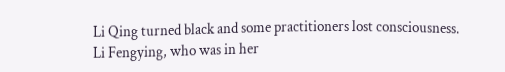Li Qing turned black and some practitioners lost consciousness. Li Fengying, who was in her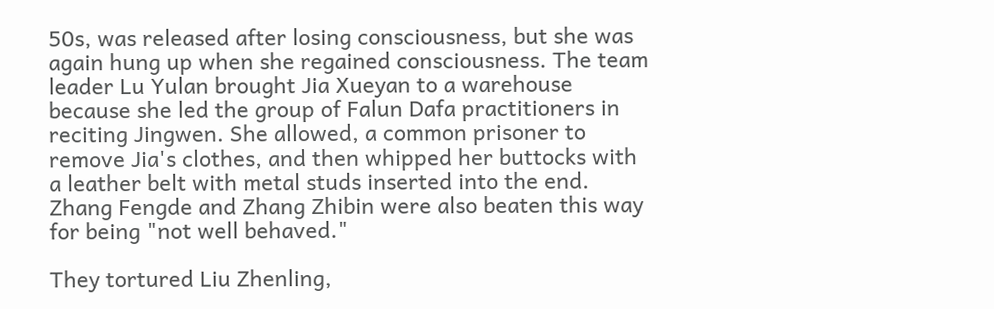50s, was released after losing consciousness, but she was again hung up when she regained consciousness. The team leader Lu Yulan brought Jia Xueyan to a warehouse because she led the group of Falun Dafa practitioners in reciting Jingwen. She allowed, a common prisoner to remove Jia's clothes, and then whipped her buttocks with a leather belt with metal studs inserted into the end. Zhang Fengde and Zhang Zhibin were also beaten this way for being "not well behaved."

They tortured Liu Zhenling,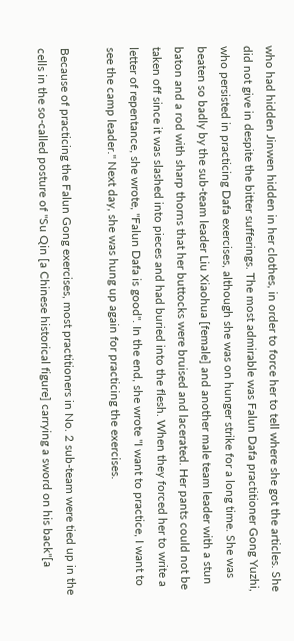who had hidden Jinwen hidden in her clothes, in order to force her to tell where she got the articles. She did not give in despite the bitter sufferings. The most admirable was Falun Dafa practitioner Gong Yuzhi, who persisted in practicing Dafa exercises, although she was on hunger strike for a long time. She was beaten so badly by the sub-team leader Liu Xiaohua [female] and another male team leader with a stun baton and a rod with sharp thorns that her buttocks were bruised and lacerated. Her pants could not be taken off since it was slashed into pieces and had buried into the flesh. When they forced her to write a letter of repentance, she wrote, "Falun Dafa is good". In the end, she wrote "I want to practice, I want to see the camp leader." Next day, she was hung up again for practicing the exercises.

Because of practicing the Falun Gong exercises, most practitioners in No. 2 sub-team were tied up in the cells in the so-called posture of "Su Qin [a Chinese historical figure] carrying a sword on his back"[a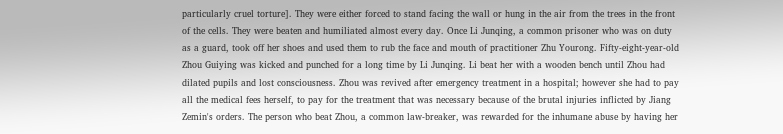particularly cruel torture]. They were either forced to stand facing the wall or hung in the air from the trees in the front of the cells. They were beaten and humiliated almost every day. Once Li Junqing, a common prisoner who was on duty as a guard, took off her shoes and used them to rub the face and mouth of practitioner Zhu Yourong. Fifty-eight-year-old Zhou Guiying was kicked and punched for a long time by Li Junqing. Li beat her with a wooden bench until Zhou had dilated pupils and lost consciousness. Zhou was revived after emergency treatment in a hospital; however she had to pay all the medical fees herself, to pay for the treatment that was necessary because of the brutal injuries inflicted by Jiang Zemin's orders. The person who beat Zhou, a common law-breaker, was rewarded for the inhumane abuse by having her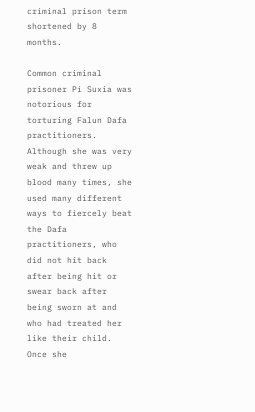criminal prison term shortened by 8 months.

Common criminal prisoner Pi Suxia was notorious for torturing Falun Dafa practitioners. Although she was very weak and threw up blood many times, she used many different ways to fiercely beat the Dafa practitioners, who did not hit back after being hit or swear back after being sworn at and who had treated her like their child. Once she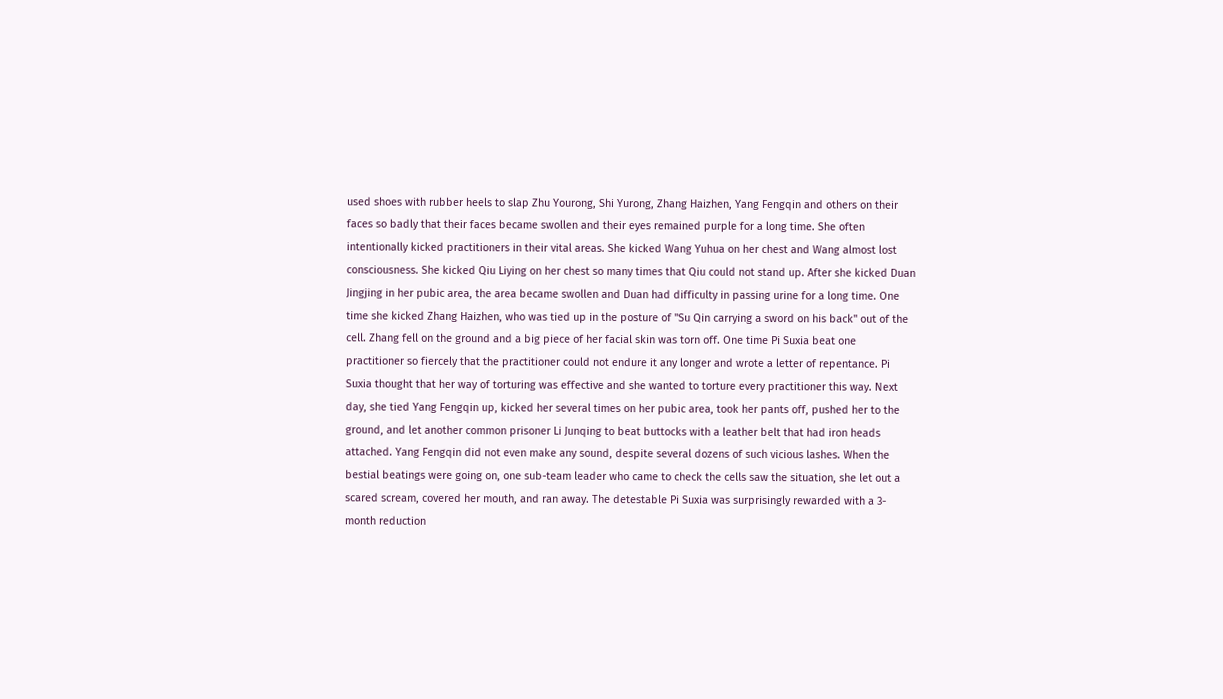used shoes with rubber heels to slap Zhu Yourong, Shi Yurong, Zhang Haizhen, Yang Fengqin and others on their faces so badly that their faces became swollen and their eyes remained purple for a long time. She often intentionally kicked practitioners in their vital areas. She kicked Wang Yuhua on her chest and Wang almost lost consciousness. She kicked Qiu Liying on her chest so many times that Qiu could not stand up. After she kicked Duan Jingjing in her pubic area, the area became swollen and Duan had difficulty in passing urine for a long time. One time she kicked Zhang Haizhen, who was tied up in the posture of "Su Qin carrying a sword on his back" out of the cell. Zhang fell on the ground and a big piece of her facial skin was torn off. One time Pi Suxia beat one practitioner so fiercely that the practitioner could not endure it any longer and wrote a letter of repentance. Pi Suxia thought that her way of torturing was effective and she wanted to torture every practitioner this way. Next day, she tied Yang Fengqin up, kicked her several times on her pubic area, took her pants off, pushed her to the ground, and let another common prisoner Li Junqing to beat buttocks with a leather belt that had iron heads attached. Yang Fengqin did not even make any sound, despite several dozens of such vicious lashes. When the bestial beatings were going on, one sub-team leader who came to check the cells saw the situation, she let out a scared scream, covered her mouth, and ran away. The detestable Pi Suxia was surprisingly rewarded with a 3-month reduction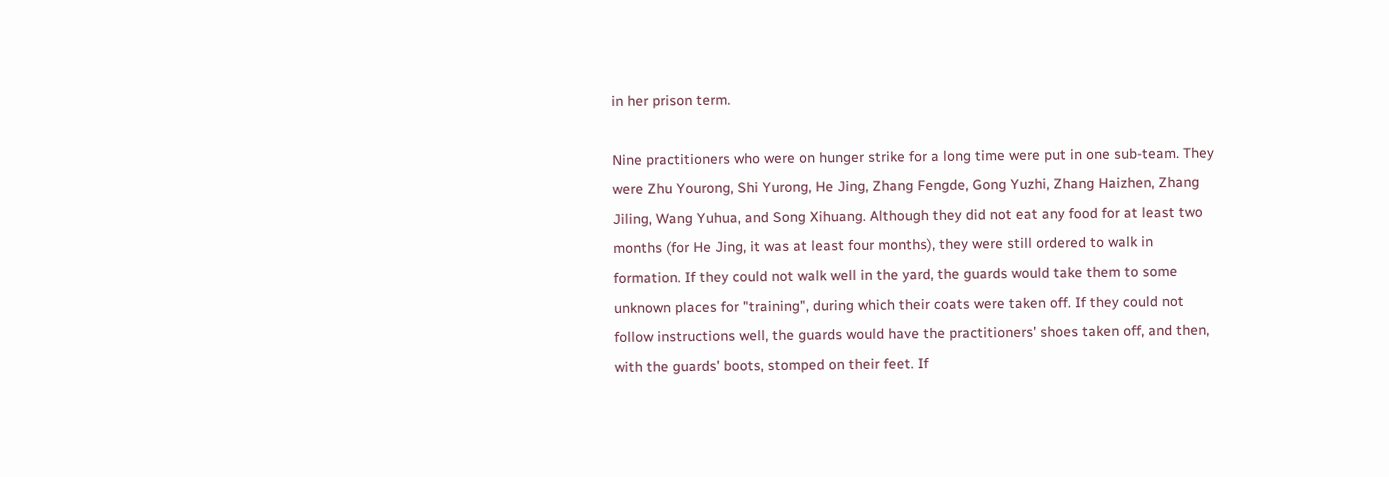in her prison term.

Nine practitioners who were on hunger strike for a long time were put in one sub-team. They were Zhu Yourong, Shi Yurong, He Jing, Zhang Fengde, Gong Yuzhi, Zhang Haizhen, Zhang Jiling, Wang Yuhua, and Song Xihuang. Although they did not eat any food for at least two months (for He Jing, it was at least four months), they were still ordered to walk in formation. If they could not walk well in the yard, the guards would take them to some unknown places for "training", during which their coats were taken off. If they could not follow instructions well, the guards would have the practitioners' shoes taken off, and then, with the guards' boots, stomped on their feet. If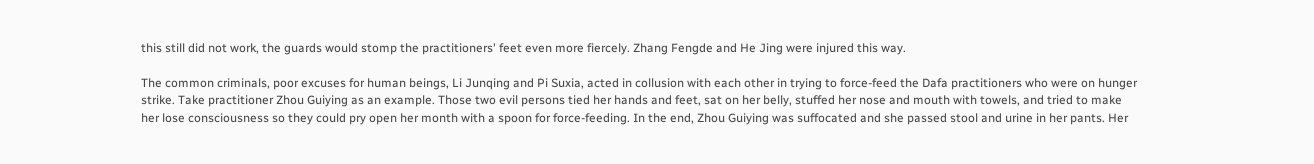this still did not work, the guards would stomp the practitioners' feet even more fiercely. Zhang Fengde and He Jing were injured this way.

The common criminals, poor excuses for human beings, Li Junqing and Pi Suxia, acted in collusion with each other in trying to force-feed the Dafa practitioners who were on hunger strike. Take practitioner Zhou Guiying as an example. Those two evil persons tied her hands and feet, sat on her belly, stuffed her nose and mouth with towels, and tried to make her lose consciousness so they could pry open her month with a spoon for force-feeding. In the end, Zhou Guiying was suffocated and she passed stool and urine in her pants. Her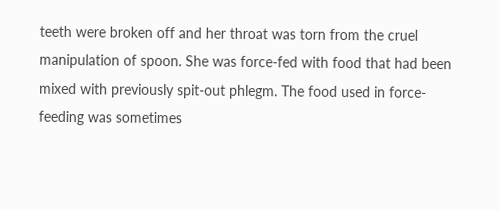teeth were broken off and her throat was torn from the cruel manipulation of spoon. She was force-fed with food that had been mixed with previously spit-out phlegm. The food used in force-feeding was sometimes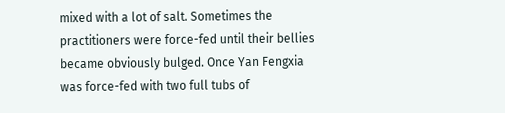mixed with a lot of salt. Sometimes the practitioners were force-fed until their bellies became obviously bulged. Once Yan Fengxia was force-fed with two full tubs of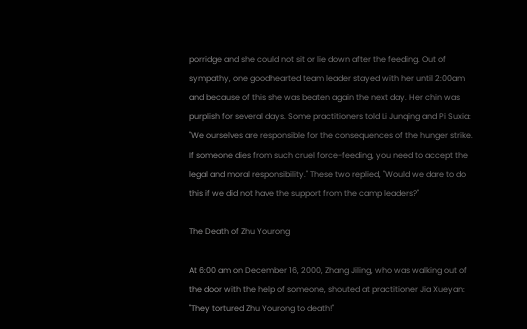porridge and she could not sit or lie down after the feeding. Out of sympathy, one goodhearted team leader stayed with her until 2:00am and because of this she was beaten again the next day. Her chin was purplish for several days. Some practitioners told Li Junqing and Pi Suxia: "We ourselves are responsible for the consequences of the hunger strike. If someone dies from such cruel force-feeding, you need to accept the legal and moral responsibility." These two replied, "Would we dare to do this if we did not have the support from the camp leaders?"

The Death of Zhu Yourong

At 6:00 am on December 16, 2000, Zhang Jiling, who was walking out of the door with the help of someone, shouted at practitioner Jia Xueyan: "They tortured Zhu Yourong to death!"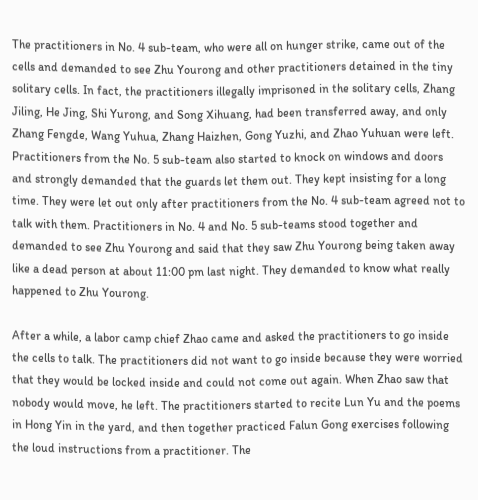The practitioners in No. 4 sub-team, who were all on hunger strike, came out of the cells and demanded to see Zhu Yourong and other practitioners detained in the tiny solitary cells. In fact, the practitioners illegally imprisoned in the solitary cells, Zhang Jiling, He Jing, Shi Yurong, and Song Xihuang, had been transferred away, and only Zhang Fengde, Wang Yuhua, Zhang Haizhen, Gong Yuzhi, and Zhao Yuhuan were left. Practitioners from the No. 5 sub-team also started to knock on windows and doors and strongly demanded that the guards let them out. They kept insisting for a long time. They were let out only after practitioners from the No. 4 sub-team agreed not to talk with them. Practitioners in No. 4 and No. 5 sub-teams stood together and demanded to see Zhu Yourong and said that they saw Zhu Yourong being taken away like a dead person at about 11:00 pm last night. They demanded to know what really happened to Zhu Yourong.

After a while, a labor camp chief Zhao came and asked the practitioners to go inside the cells to talk. The practitioners did not want to go inside because they were worried that they would be locked inside and could not come out again. When Zhao saw that nobody would move, he left. The practitioners started to recite Lun Yu and the poems in Hong Yin in the yard, and then together practiced Falun Gong exercises following the loud instructions from a practitioner. The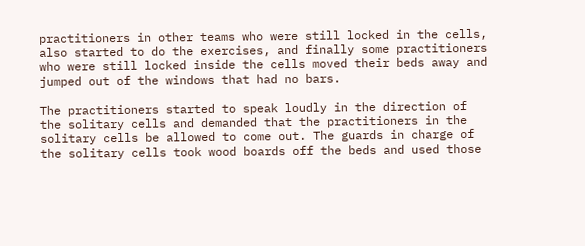practitioners in other teams who were still locked in the cells, also started to do the exercises, and finally some practitioners who were still locked inside the cells moved their beds away and jumped out of the windows that had no bars.

The practitioners started to speak loudly in the direction of the solitary cells and demanded that the practitioners in the solitary cells be allowed to come out. The guards in charge of the solitary cells took wood boards off the beds and used those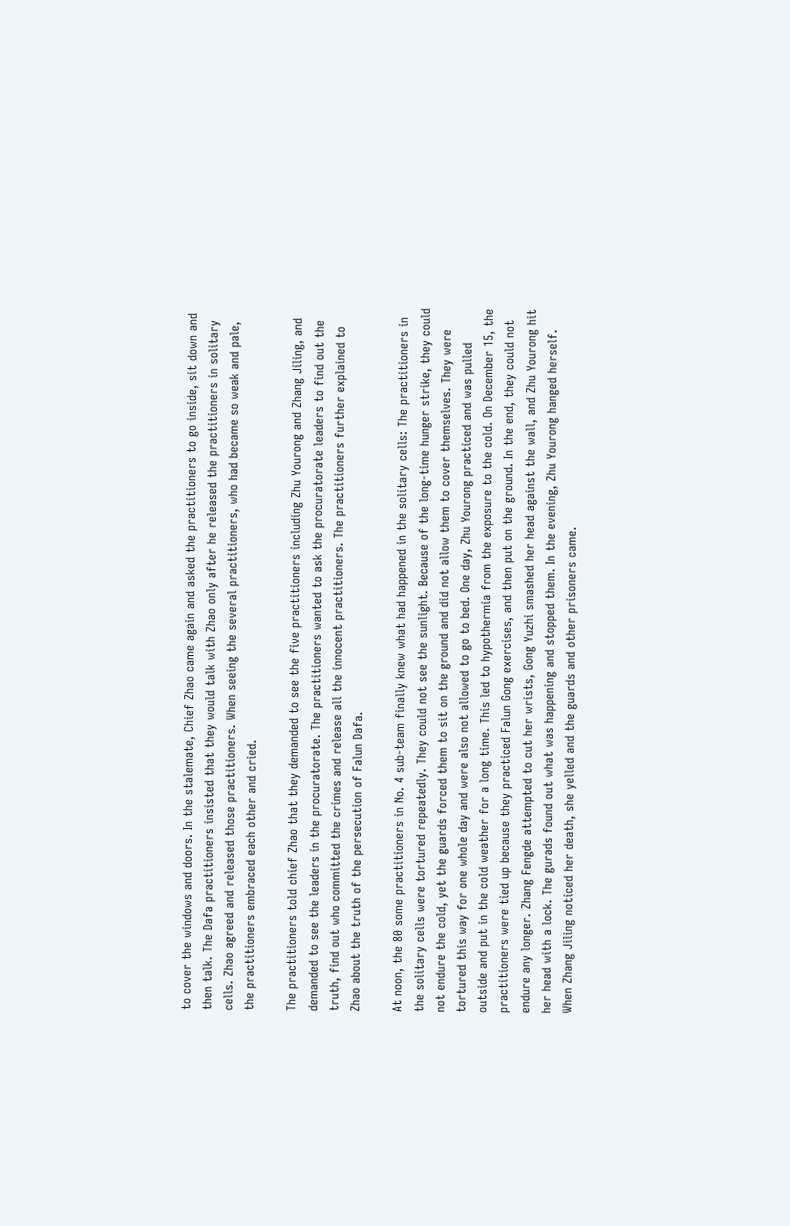to cover the windows and doors. In the stalemate, Chief Zhao came again and asked the practitioners to go inside, sit down and then talk. The Dafa practitioners insisted that they would talk with Zhao only after he released the practitioners in solitary cells. Zhao agreed and released those practitioners. When seeing the several practitioners, who had became so weak and pale, the practitioners embraced each other and cried.

The practitioners told chief Zhao that they demanded to see the five practitioners including Zhu Yourong and Zhang Jiling, and demanded to see the leaders in the procuratorate. The practitioners wanted to ask the procuratorate leaders to find out the truth, find out who committed the crimes and release all the innocent practitioners. The practitioners further explained to Zhao about the truth of the persecution of Falun Dafa.

At noon, the 80 some practitioners in No. 4 sub-team finally knew what had happened in the solitary cells: The practitioners in the solitary cells were tortured repeatedly. They could not see the sunlight. Because of the long-time hunger strike, they could not endure the cold, yet the guards forced them to sit on the ground and did not allow them to cover themselves. They were tortured this way for one whole day and were also not allowed to go to bed. One day, Zhu Yourong practiced and was pulled outside and put in the cold weather for a long time. This led to hypothermia from the exposure to the cold. On December 15, the practitioners were tied up because they practiced Falun Gong exercises, and then put on the ground. In the end, they could not endure any longer. Zhang Fengde attempted to cut her wrists, Gong Yuzhi smashed her head against the wall, and Zhu Yourong hit her head with a lock. The gurads found out what was happening and stopped them. In the evening, Zhu Yourong hanged herself. When Zhang Jiling noticed her death, she yelled and the guards and other prisoners came.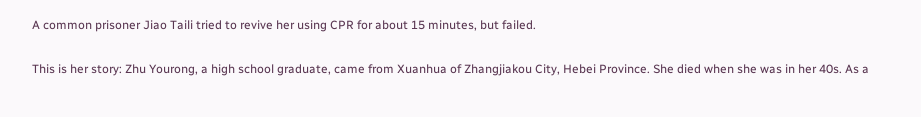A common prisoner Jiao Taili tried to revive her using CPR for about 15 minutes, but failed.

This is her story: Zhu Yourong, a high school graduate, came from Xuanhua of Zhangjiakou City, Hebei Province. She died when she was in her 40s. As a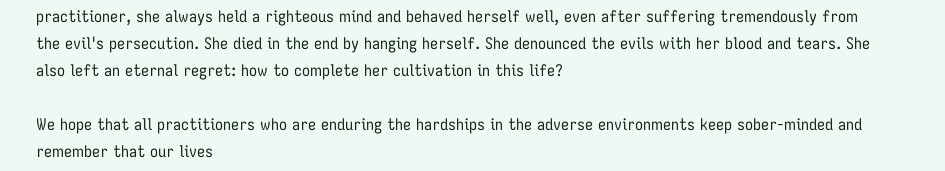practitioner, she always held a righteous mind and behaved herself well, even after suffering tremendously from the evil's persecution. She died in the end by hanging herself. She denounced the evils with her blood and tears. She also left an eternal regret: how to complete her cultivation in this life?

We hope that all practitioners who are enduring the hardships in the adverse environments keep sober-minded and remember that our lives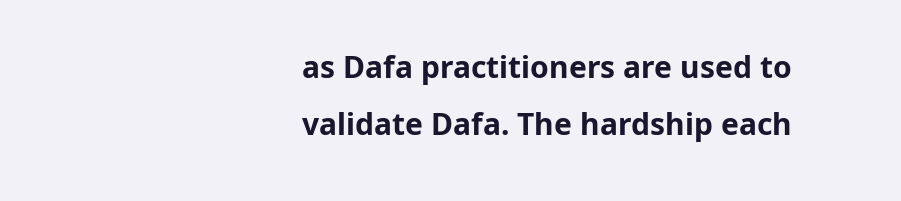as Dafa practitioners are used to validate Dafa. The hardship each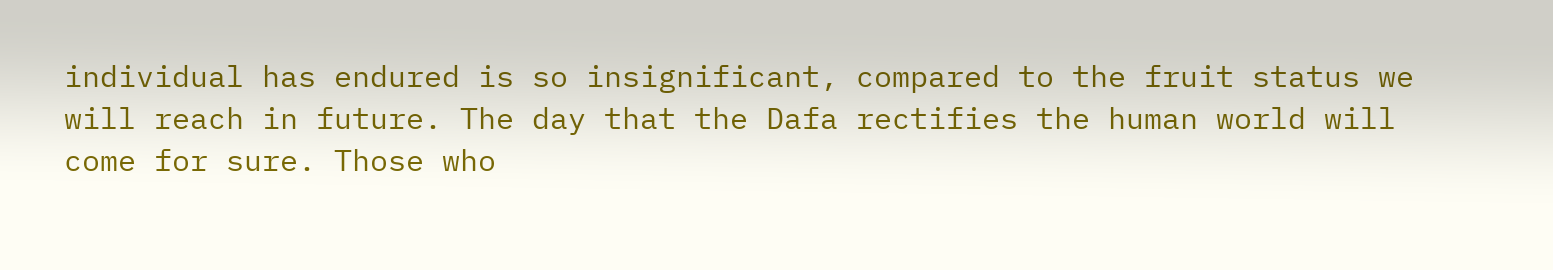individual has endured is so insignificant, compared to the fruit status we will reach in future. The day that the Dafa rectifies the human world will come for sure. Those who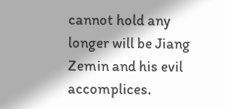cannot hold any longer will be Jiang Zemin and his evil accomplices.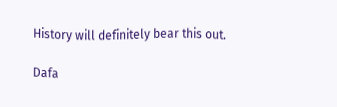History will definitely bear this out.

Dafa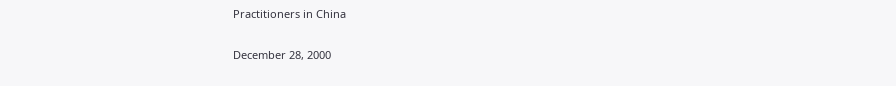Practitioners in China

December 28, 2000